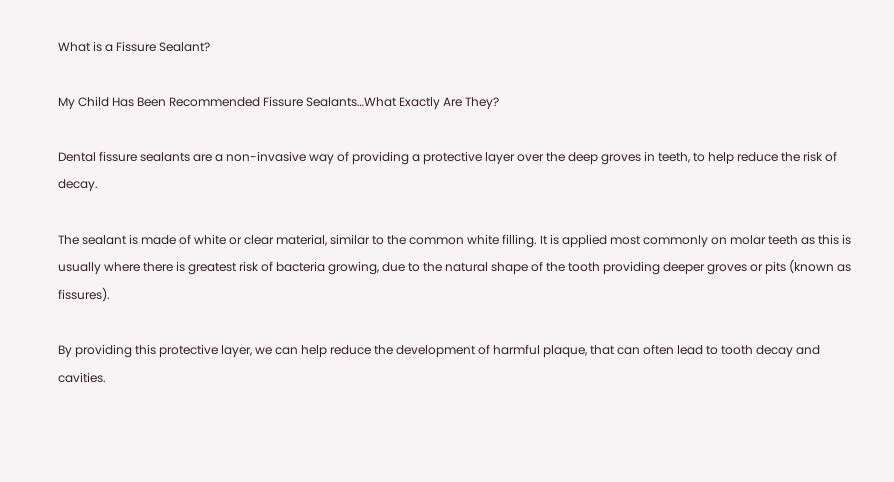What is a Fissure Sealant?

My Child Has Been Recommended Fissure Sealants…What Exactly Are They?

Dental fissure sealants are a non-invasive way of providing a protective layer over the deep groves in teeth, to help reduce the risk of decay.

The sealant is made of white or clear material, similar to the common white filling. It is applied most commonly on molar teeth as this is usually where there is greatest risk of bacteria growing, due to the natural shape of the tooth providing deeper groves or pits (known as fissures).

By providing this protective layer, we can help reduce the development of harmful plaque, that can often lead to tooth decay and cavities.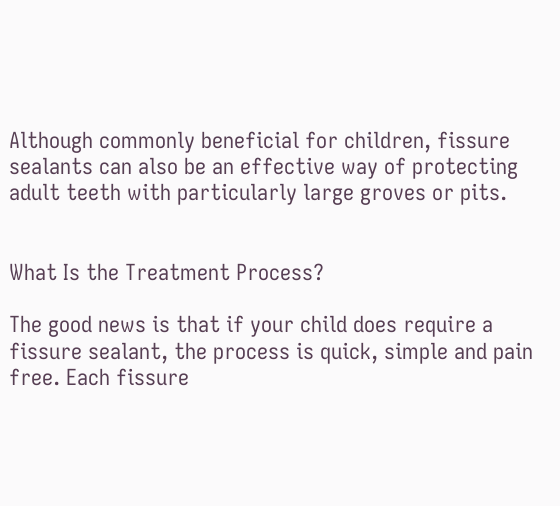Although commonly beneficial for children, fissure sealants can also be an effective way of protecting adult teeth with particularly large groves or pits.


What Is the Treatment Process?

The good news is that if your child does require a fissure sealant, the process is quick, simple and pain free. Each fissure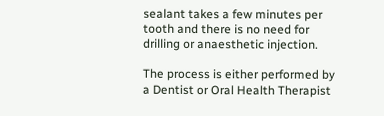sealant takes a few minutes per tooth and there is no need for drilling or anaesthetic injection.

The process is either performed by a Dentist or Oral Health Therapist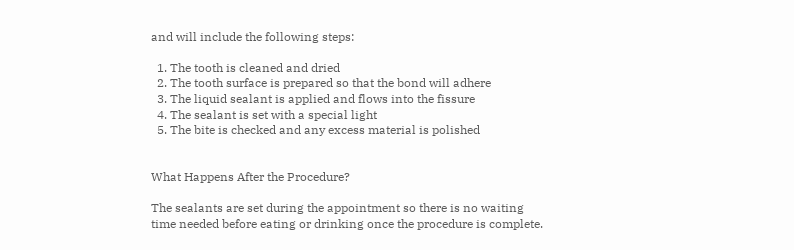and will include the following steps:

  1. The tooth is cleaned and dried
  2. The tooth surface is prepared so that the bond will adhere
  3. The liquid sealant is applied and flows into the fissure
  4. The sealant is set with a special light
  5. The bite is checked and any excess material is polished


What Happens After the Procedure?

The sealants are set during the appointment so there is no waiting time needed before eating or drinking once the procedure is complete.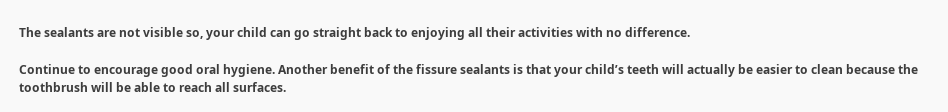The sealants are not visible so, your child can go straight back to enjoying all their activities with no difference.

Continue to encourage good oral hygiene. Another benefit of the fissure sealants is that your child’s teeth will actually be easier to clean because the toothbrush will be able to reach all surfaces.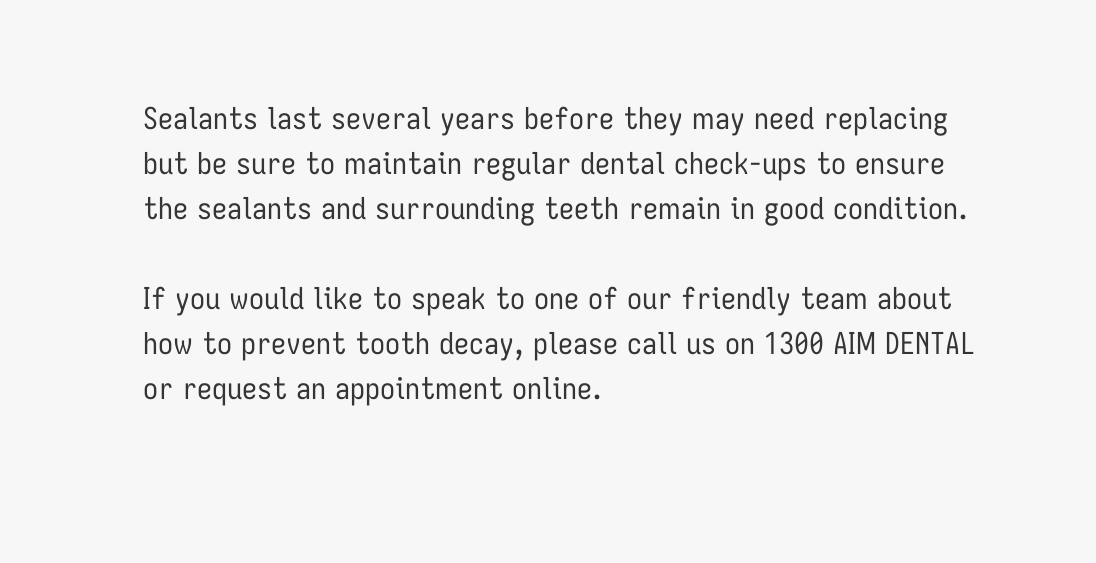Sealants last several years before they may need replacing but be sure to maintain regular dental check-ups to ensure the sealants and surrounding teeth remain in good condition.

If you would like to speak to one of our friendly team about how to prevent tooth decay, please call us on 1300 AIM DENTAL or request an appointment online.